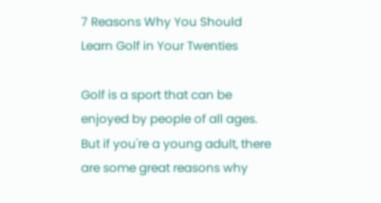7 Reasons Why You Should Learn Golf in Your Twenties

Golf is a sport that can be enjoyed by people of all ages. But if you're a young adult, there are some great reasons why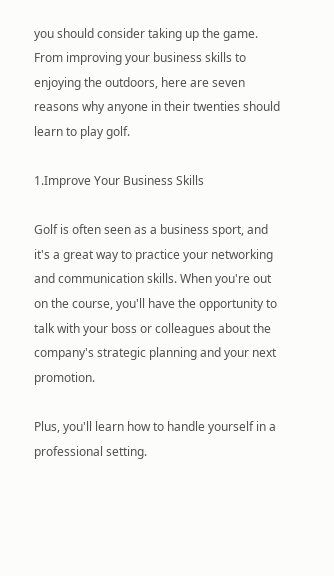you should consider taking up the game. From improving your business skills to enjoying the outdoors, here are seven reasons why anyone in their twenties should learn to play golf.

1.Improve Your Business Skills

Golf is often seen as a business sport, and it's a great way to practice your networking and communication skills. When you're out on the course, you'll have the opportunity to talk with your boss or colleagues about the company's strategic planning and your next promotion.

Plus, you'll learn how to handle yourself in a professional setting.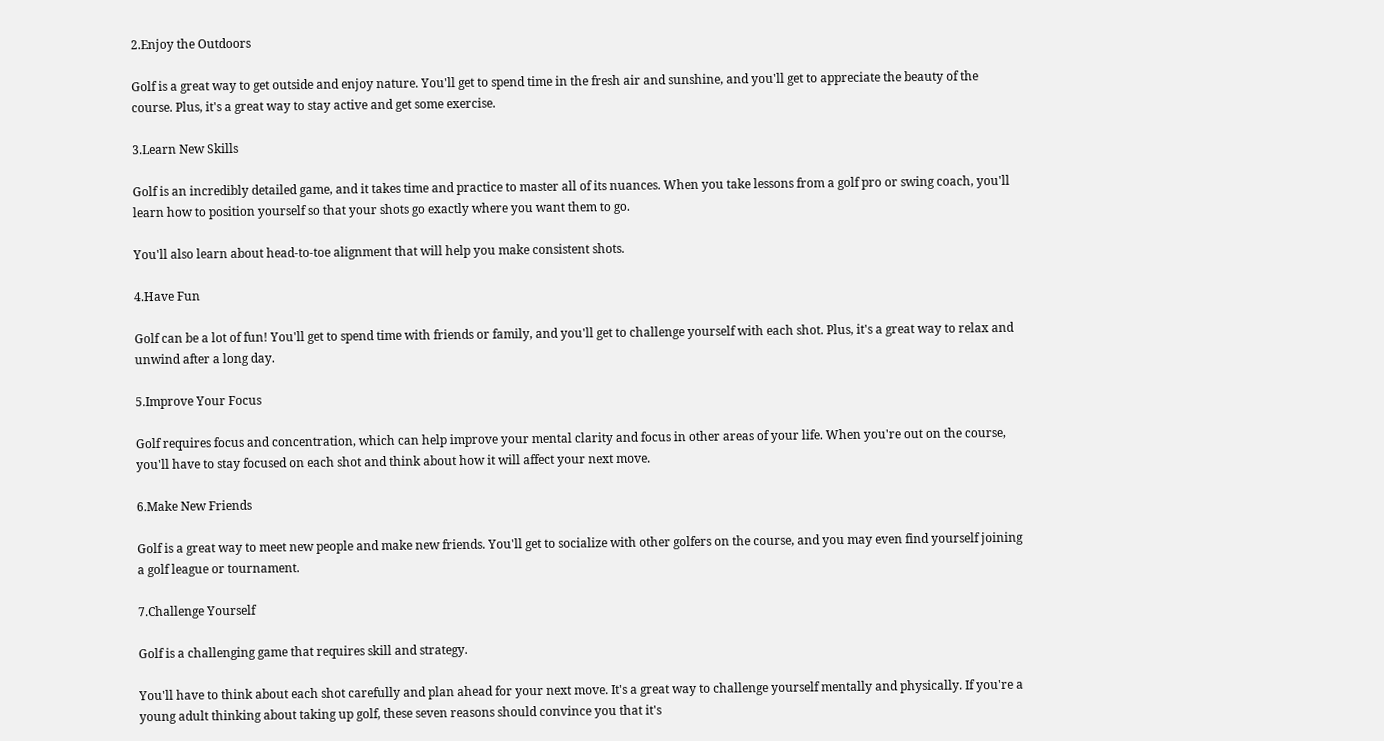2.Enjoy the Outdoors

Golf is a great way to get outside and enjoy nature. You'll get to spend time in the fresh air and sunshine, and you'll get to appreciate the beauty of the course. Plus, it's a great way to stay active and get some exercise.

3.Learn New Skills

Golf is an incredibly detailed game, and it takes time and practice to master all of its nuances. When you take lessons from a golf pro or swing coach, you'll learn how to position yourself so that your shots go exactly where you want them to go.

You'll also learn about head-to-toe alignment that will help you make consistent shots.

4.Have Fun

Golf can be a lot of fun! You'll get to spend time with friends or family, and you'll get to challenge yourself with each shot. Plus, it's a great way to relax and unwind after a long day.

5.Improve Your Focus

Golf requires focus and concentration, which can help improve your mental clarity and focus in other areas of your life. When you're out on the course, you'll have to stay focused on each shot and think about how it will affect your next move.

6.Make New Friends

Golf is a great way to meet new people and make new friends. You'll get to socialize with other golfers on the course, and you may even find yourself joining a golf league or tournament.

7.Challenge Yourself

Golf is a challenging game that requires skill and strategy.

You'll have to think about each shot carefully and plan ahead for your next move. It's a great way to challenge yourself mentally and physically. If you're a young adult thinking about taking up golf, these seven reasons should convince you that it's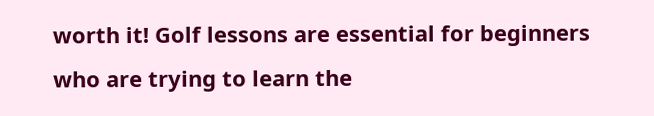worth it! Golf lessons are essential for beginners who are trying to learn the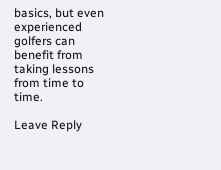basics, but even experienced golfers can benefit from taking lessons from time to time.

Leave Reply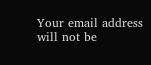Your email address will not be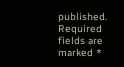published. Required fields are marked *